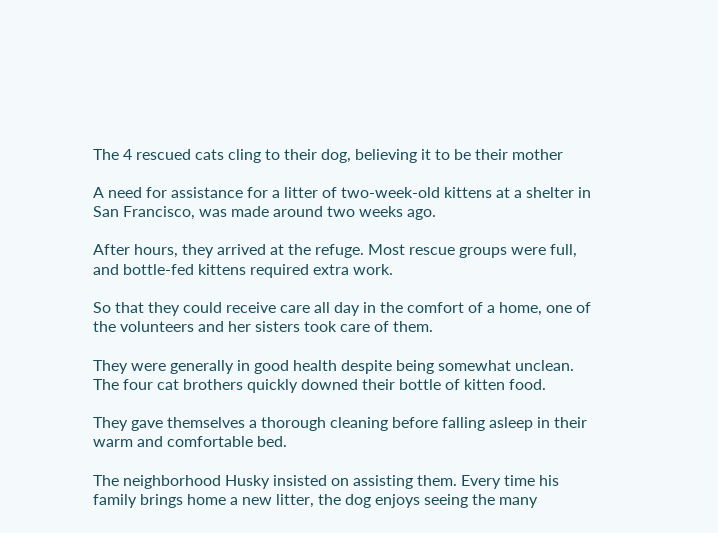The 4 rescued cats cling to their dog, believing it to be their mother

A need for assistance for a litter of two-week-old kittens at a shelter in San Francisco, was made around two weeks ago.

After hours, they arrived at the refuge. Most rescue groups were full, and bottle-fed kittens required extra work.

So that they could receive care all day in the comfort of a home, one of the volunteers and her sisters took care of them.

They were generally in good health despite being somewhat unclean. The four cat brothers quickly downed their bottle of kitten food.

They gave themselves a thorough cleaning before falling asleep in their warm and comfortable bed.

The neighborhood Husky insisted on assisting them. Every time his family brings home a new litter, the dog enjoys seeing the many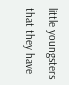little youngsters that they have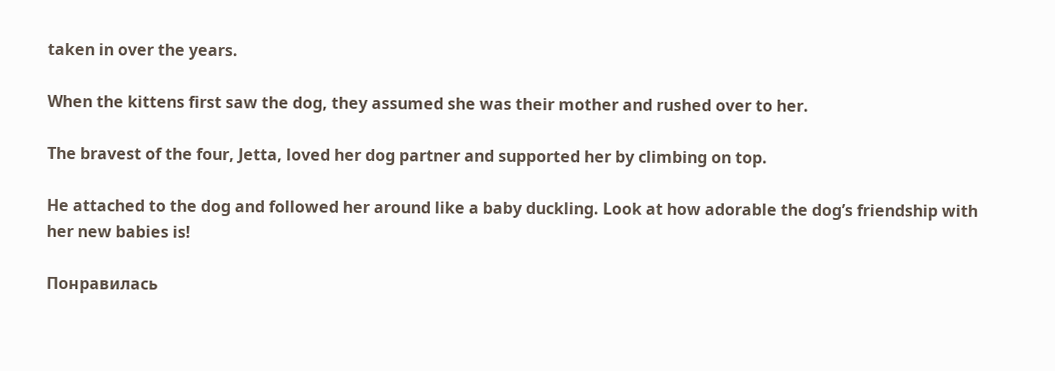taken in over the years.

When the kittens first saw the dog, they assumed she was their mother and rushed over to her.

The bravest of the four, Jetta, loved her dog partner and supported her by climbing on top.

He attached to the dog and followed her around like a baby duckling. Look at how adorable the dog’s friendship with her new babies is!

Понравилась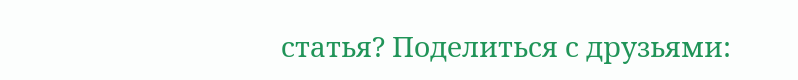статья? Поделиться с друзьями: